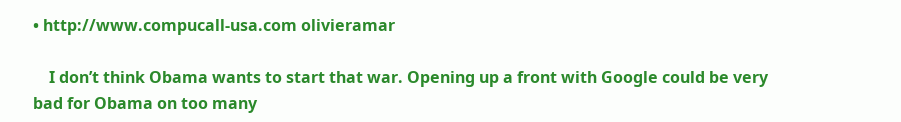• http://www.compucall-usa.com olivieramar

    I don’t think Obama wants to start that war. Opening up a front with Google could be very bad for Obama on too many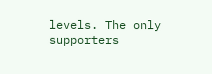levels. The only supporters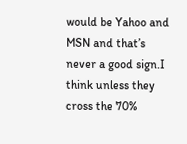would be Yahoo and MSN and that’s never a good sign.I think unless they cross the 70%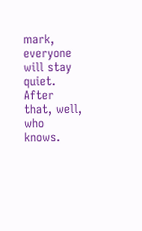mark, everyone will stay quiet. After that, well, who knows.